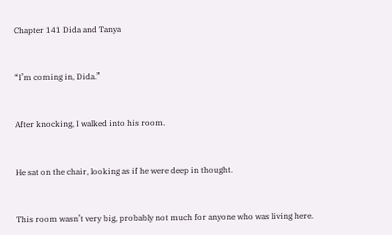Chapter 141 Dida and Tanya


“I’m coming in, Dida.”


After knocking, I walked into his room.


He sat on the chair, looking as if he were deep in thought.


This room wasn’t very big, probably not much for anyone who was living here.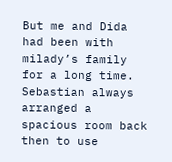But me and Dida had been with milady’s family for a long time. Sebastian always arranged a spacious room back then to use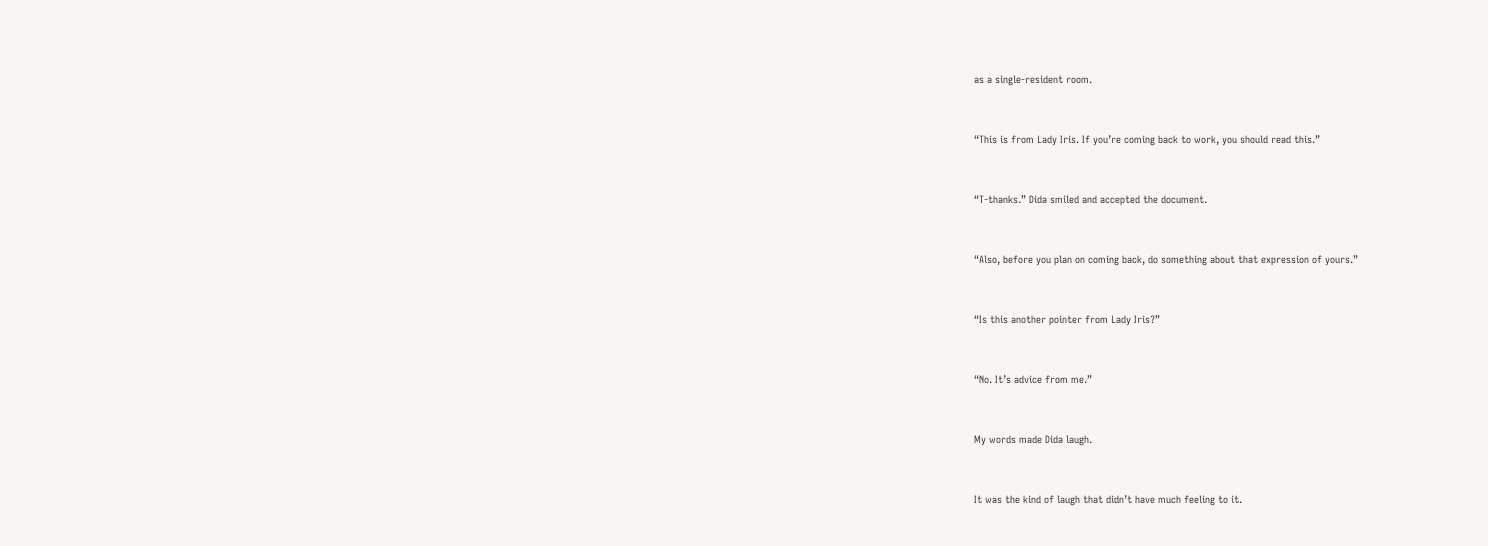as a single-resident room.


“This is from Lady Iris. If you’re coming back to work, you should read this.”


“T-thanks.” Dida smiled and accepted the document.


“Also, before you plan on coming back, do something about that expression of yours.”


“Is this another pointer from Lady Iris?”


“No. It’s advice from me.”


My words made Dida laugh.


It was the kind of laugh that didn’t have much feeling to it.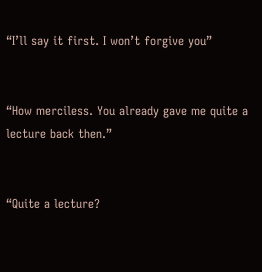“I’ll say it first. I won’t forgive you”


“How merciless. You already gave me quite a lecture back then.”


“Quite a lecture?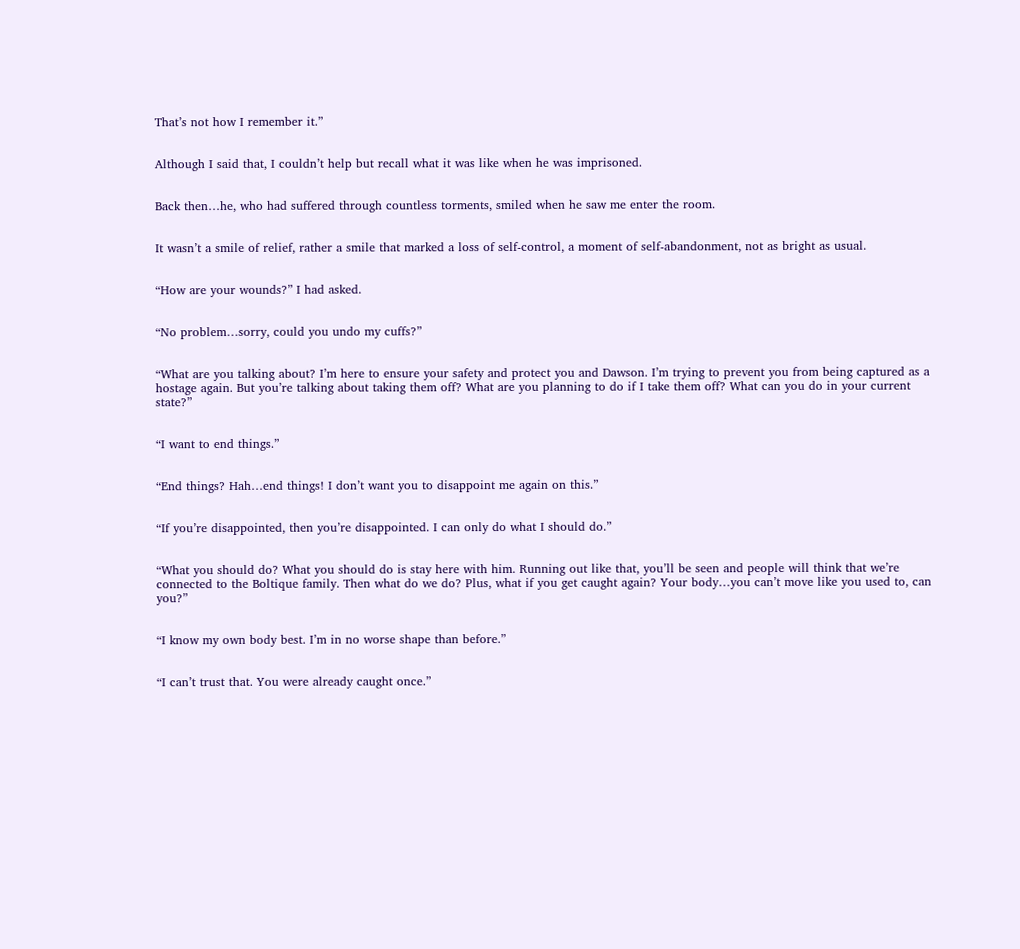That’s not how I remember it.”


Although I said that, I couldn’t help but recall what it was like when he was imprisoned.


Back then…he, who had suffered through countless torments, smiled when he saw me enter the room.


It wasn’t a smile of relief, rather a smile that marked a loss of self-control, a moment of self-abandonment, not as bright as usual.


“How are your wounds?” I had asked.


“No problem…sorry, could you undo my cuffs?”


“What are you talking about? I’m here to ensure your safety and protect you and Dawson. I’m trying to prevent you from being captured as a hostage again. But you’re talking about taking them off? What are you planning to do if I take them off? What can you do in your current state?”


“I want to end things.”


“End things? Hah…end things! I don’t want you to disappoint me again on this.”


“If you’re disappointed, then you’re disappointed. I can only do what I should do.”


“What you should do? What you should do is stay here with him. Running out like that, you’ll be seen and people will think that we’re connected to the Boltique family. Then what do we do? Plus, what if you get caught again? Your body…you can’t move like you used to, can you?”


“I know my own body best. I’m in no worse shape than before.”


“I can’t trust that. You were already caught once.”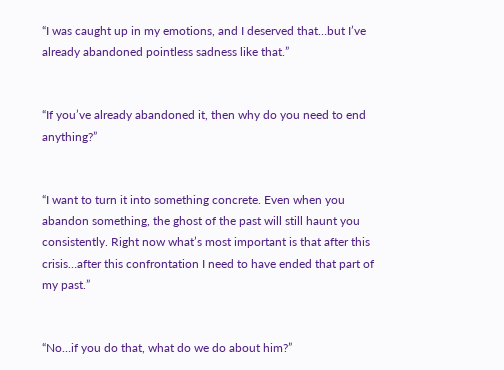“I was caught up in my emotions, and I deserved that…but I’ve already abandoned pointless sadness like that.”


“If you’ve already abandoned it, then why do you need to end anything?”


“I want to turn it into something concrete. Even when you abandon something, the ghost of the past will still haunt you consistently. Right now what’s most important is that after this crisis…after this confrontation I need to have ended that part of my past.”


“No…if you do that, what do we do about him?”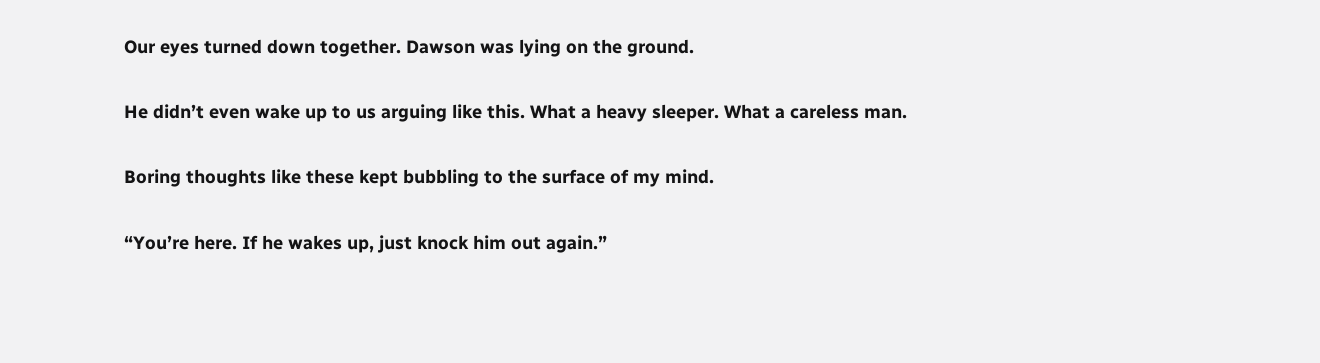Our eyes turned down together. Dawson was lying on the ground.


He didn’t even wake up to us arguing like this. What a heavy sleeper. What a careless man.


Boring thoughts like these kept bubbling to the surface of my mind.


“You’re here. If he wakes up, just knock him out again.”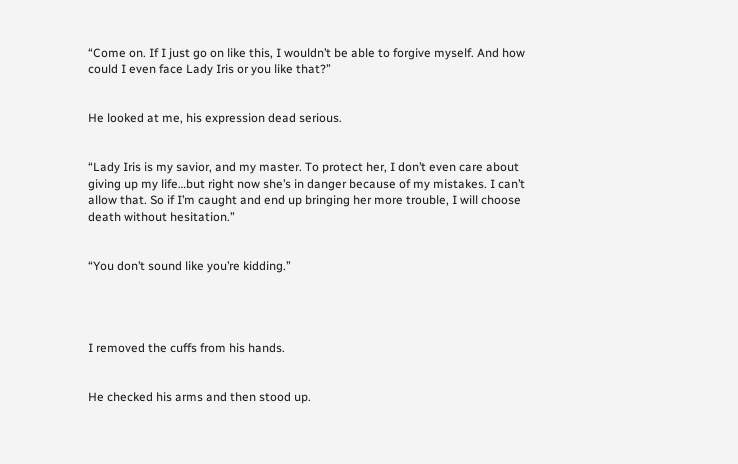“Come on. If I just go on like this, I wouldn’t be able to forgive myself. And how could I even face Lady Iris or you like that?”


He looked at me, his expression dead serious.


“Lady Iris is my savior, and my master. To protect her, I don’t even care about giving up my life…but right now she’s in danger because of my mistakes. I can’t allow that. So if I’m caught and end up bringing her more trouble, I will choose death without hesitation.”


“You don’t sound like you’re kidding.”




I removed the cuffs from his hands.


He checked his arms and then stood up.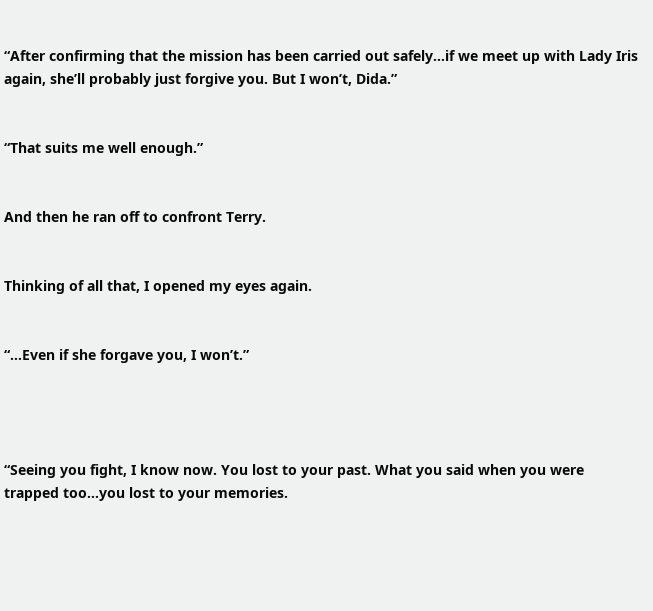“After confirming that the mission has been carried out safely…if we meet up with Lady Iris again, she’ll probably just forgive you. But I won’t, Dida.”


“That suits me well enough.”


And then he ran off to confront Terry.


Thinking of all that, I opened my eyes again.


“…Even if she forgave you, I won’t.”




“Seeing you fight, I know now. You lost to your past. What you said when you were trapped too…you lost to your memories.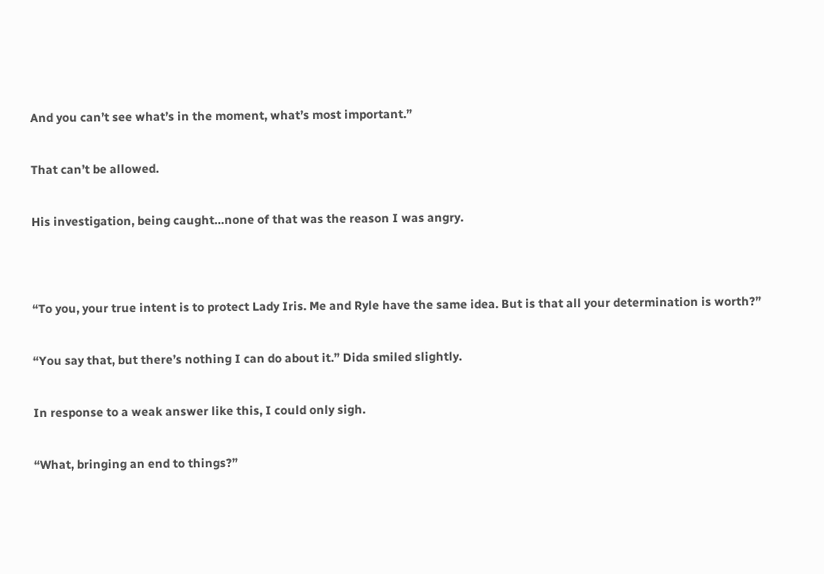And you can’t see what’s in the moment, what’s most important.”


That can’t be allowed.


His investigation, being caught…none of that was the reason I was angry.




“To you, your true intent is to protect Lady Iris. Me and Ryle have the same idea. But is that all your determination is worth?”


“You say that, but there’s nothing I can do about it.” Dida smiled slightly.


In response to a weak answer like this, I could only sigh.


“What, bringing an end to things?”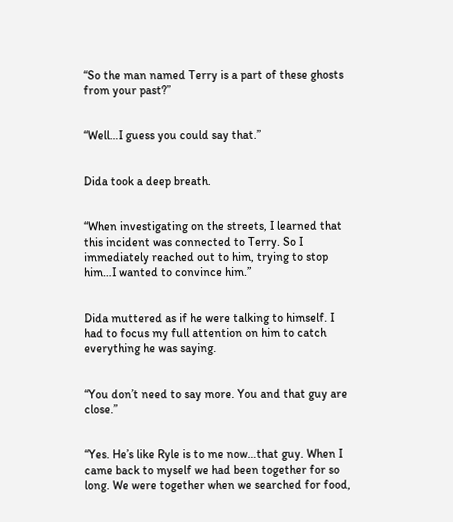“So the man named Terry is a part of these ghosts from your past?”


“Well…I guess you could say that.”


Dida took a deep breath.


“When investigating on the streets, I learned that this incident was connected to Terry. So I immediately reached out to him, trying to stop him…I wanted to convince him.”


Dida muttered as if he were talking to himself. I had to focus my full attention on him to catch everything he was saying.


“You don’t need to say more. You and that guy are close.”


“Yes. He’s like Ryle is to me now…that guy. When I came back to myself we had been together for so long. We were together when we searched for food,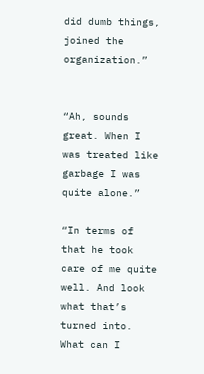did dumb things, joined the organization.”


“Ah, sounds great. When I was treated like garbage I was quite alone.”

“In terms of that he took care of me quite well. And look what that’s turned into. What can I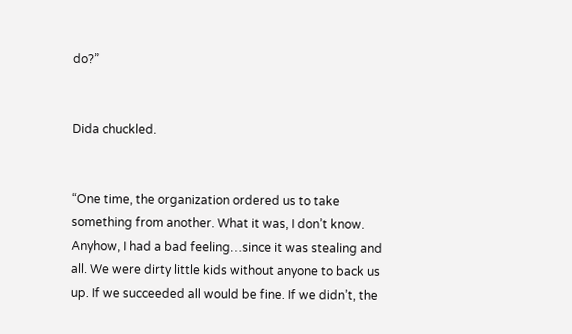do?”


Dida chuckled.


“One time, the organization ordered us to take something from another. What it was, I don’t know. Anyhow, I had a bad feeling…since it was stealing and all. We were dirty little kids without anyone to back us up. If we succeeded all would be fine. If we didn’t, the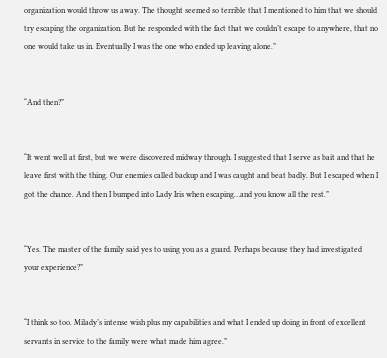organization would throw us away. The thought seemed so terrible that I mentioned to him that we should try escaping the organization. But he responded with the fact that we couldn’t escape to anywhere, that no one would take us in. Eventually I was the one who ended up leaving alone.”


“And then?”


“It went well at first, but we were discovered midway through. I suggested that I serve as bait and that he leave first with the thing. Our enemies called backup and I was caught and beat badly. But I escaped when I got the chance. And then I bumped into Lady Iris when escaping…and you know all the rest.”


“Yes. The master of the family said yes to using you as a guard. Perhaps because they had investigated your experience?”


“I think so too. Milady’s intense wish plus my capabilities and what I ended up doing in front of excellent servants in service to the family were what made him agree.”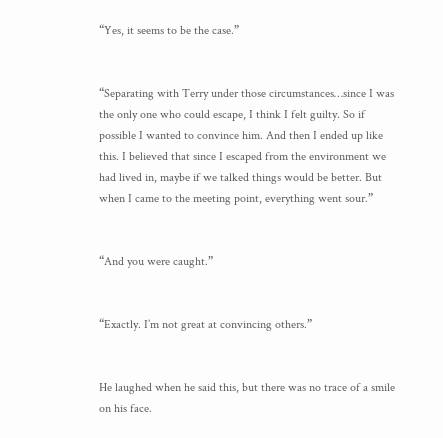“Yes, it seems to be the case.”


“Separating with Terry under those circumstances…since I was the only one who could escape, I think I felt guilty. So if possible I wanted to convince him. And then I ended up like this. I believed that since I escaped from the environment we had lived in, maybe if we talked things would be better. But when I came to the meeting point, everything went sour.”


“And you were caught.”


“Exactly. I’m not great at convincing others.”


He laughed when he said this, but there was no trace of a smile on his face.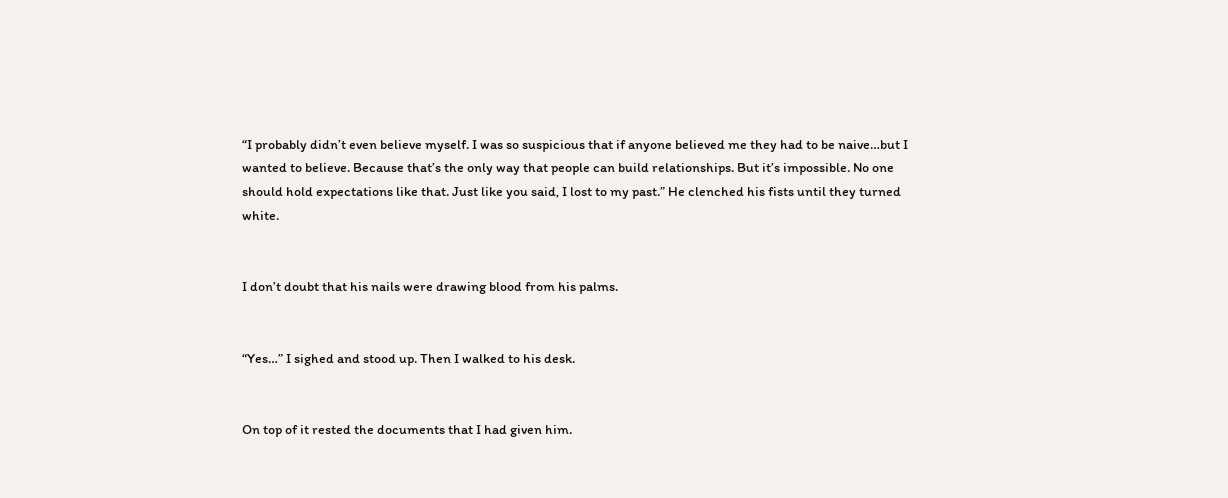“I probably didn’t even believe myself. I was so suspicious that if anyone believed me they had to be naive…but I wanted to believe. Because that’s the only way that people can build relationships. But it’s impossible. No one should hold expectations like that. Just like you said, I lost to my past.” He clenched his fists until they turned white.


I don’t doubt that his nails were drawing blood from his palms.


“Yes…” I sighed and stood up. Then I walked to his desk.


On top of it rested the documents that I had given him.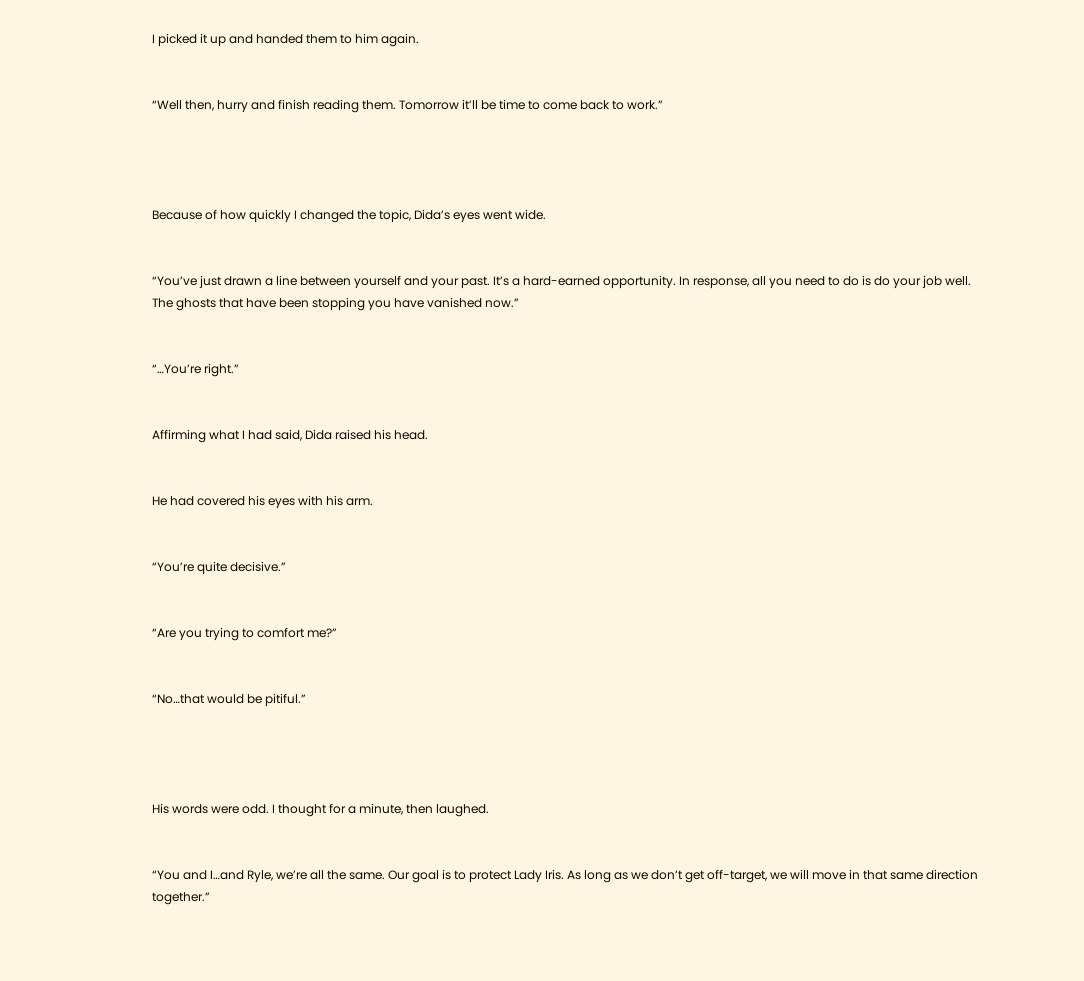I picked it up and handed them to him again.


“Well then, hurry and finish reading them. Tomorrow it’ll be time to come back to work.”




Because of how quickly I changed the topic, Dida’s eyes went wide.


“You’ve just drawn a line between yourself and your past. It’s a hard-earned opportunity. In response, all you need to do is do your job well. The ghosts that have been stopping you have vanished now.”


“…You’re right.”


Affirming what I had said, Dida raised his head.


He had covered his eyes with his arm.


“You’re quite decisive.”


“Are you trying to comfort me?”


“No…that would be pitiful.”




His words were odd. I thought for a minute, then laughed.


“You and I…and Ryle, we’re all the same. Our goal is to protect Lady Iris. As long as we don’t get off-target, we will move in that same direction together.”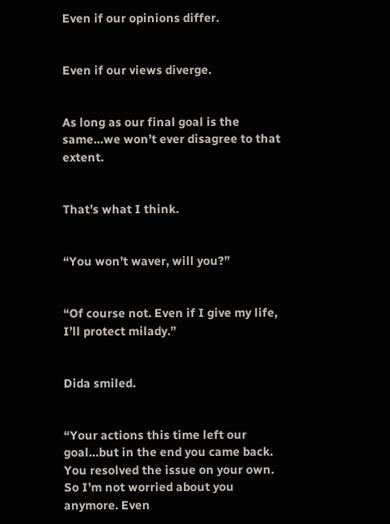Even if our opinions differ.


Even if our views diverge.


As long as our final goal is the same…we won’t ever disagree to that extent.


That’s what I think.


“You won’t waver, will you?”


“Of course not. Even if I give my life, I’ll protect milady.”


Dida smiled.


“Your actions this time left our goal…but in the end you came back. You resolved the issue on your own. So I’m not worried about you anymore. Even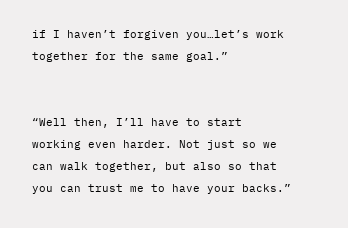if I haven’t forgiven you…let’s work together for the same goal.”


“Well then, I’ll have to start working even harder. Not just so we can walk together, but also so that you can trust me to have your backs.”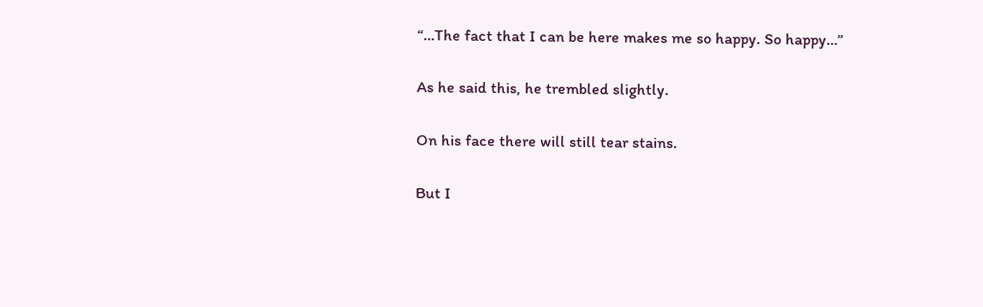“…The fact that I can be here makes me so happy. So happy…”


As he said this, he trembled slightly.


On his face there will still tear stains.


But I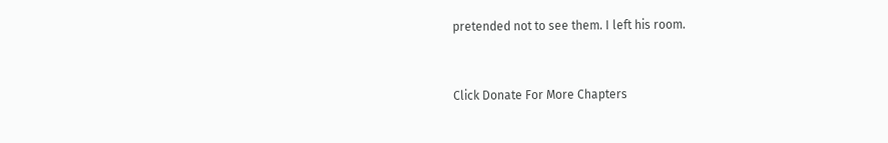pretended not to see them. I left his room.


Click Donate For More Chapters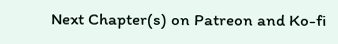Next Chapter(s) on Patreon and Ko-fi